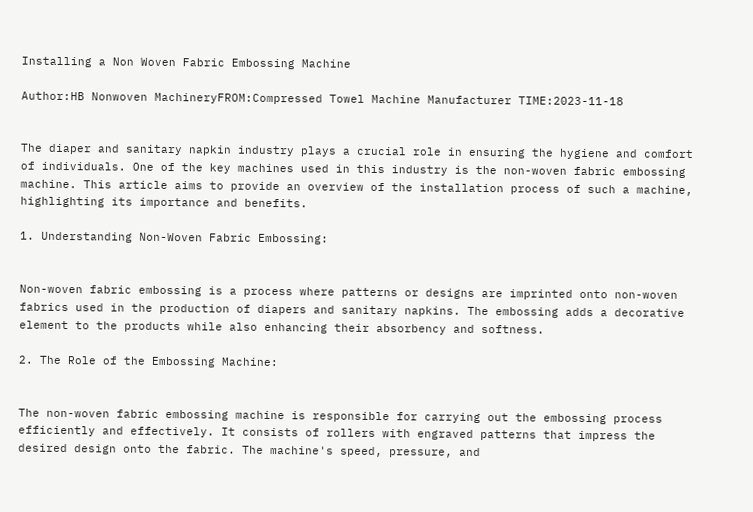Installing a Non Woven Fabric Embossing Machine

Author:HB Nonwoven MachineryFROM:Compressed Towel Machine Manufacturer TIME:2023-11-18


The diaper and sanitary napkin industry plays a crucial role in ensuring the hygiene and comfort of individuals. One of the key machines used in this industry is the non-woven fabric embossing machine. This article aims to provide an overview of the installation process of such a machine, highlighting its importance and benefits.

1. Understanding Non-Woven Fabric Embossing:


Non-woven fabric embossing is a process where patterns or designs are imprinted onto non-woven fabrics used in the production of diapers and sanitary napkins. The embossing adds a decorative element to the products while also enhancing their absorbency and softness.

2. The Role of the Embossing Machine:


The non-woven fabric embossing machine is responsible for carrying out the embossing process efficiently and effectively. It consists of rollers with engraved patterns that impress the desired design onto the fabric. The machine's speed, pressure, and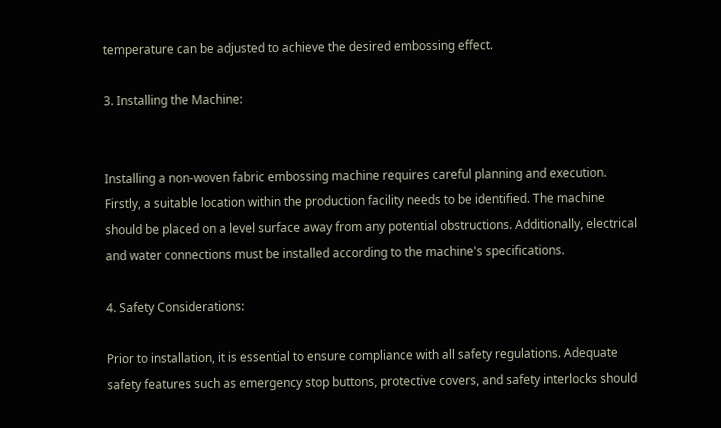temperature can be adjusted to achieve the desired embossing effect.

3. Installing the Machine:


Installing a non-woven fabric embossing machine requires careful planning and execution. Firstly, a suitable location within the production facility needs to be identified. The machine should be placed on a level surface away from any potential obstructions. Additionally, electrical and water connections must be installed according to the machine's specifications.

4. Safety Considerations:

Prior to installation, it is essential to ensure compliance with all safety regulations. Adequate safety features such as emergency stop buttons, protective covers, and safety interlocks should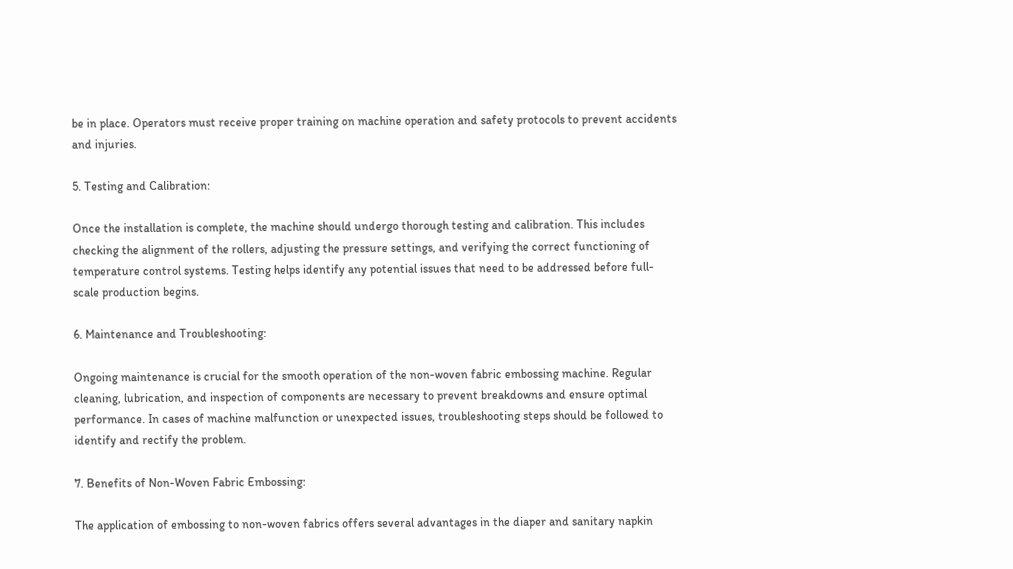be in place. Operators must receive proper training on machine operation and safety protocols to prevent accidents and injuries.

5. Testing and Calibration:

Once the installation is complete, the machine should undergo thorough testing and calibration. This includes checking the alignment of the rollers, adjusting the pressure settings, and verifying the correct functioning of temperature control systems. Testing helps identify any potential issues that need to be addressed before full-scale production begins.

6. Maintenance and Troubleshooting:

Ongoing maintenance is crucial for the smooth operation of the non-woven fabric embossing machine. Regular cleaning, lubrication, and inspection of components are necessary to prevent breakdowns and ensure optimal performance. In cases of machine malfunction or unexpected issues, troubleshooting steps should be followed to identify and rectify the problem.

7. Benefits of Non-Woven Fabric Embossing:

The application of embossing to non-woven fabrics offers several advantages in the diaper and sanitary napkin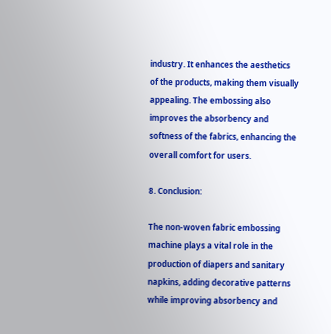industry. It enhances the aesthetics of the products, making them visually appealing. The embossing also improves the absorbency and softness of the fabrics, enhancing the overall comfort for users.

8. Conclusion:

The non-woven fabric embossing machine plays a vital role in the production of diapers and sanitary napkins, adding decorative patterns while improving absorbency and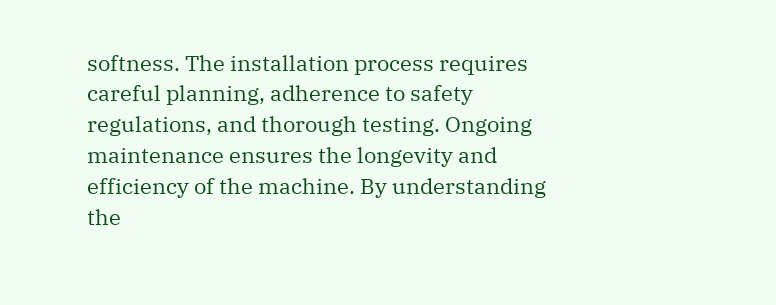softness. The installation process requires careful planning, adherence to safety regulations, and thorough testing. Ongoing maintenance ensures the longevity and efficiency of the machine. By understanding the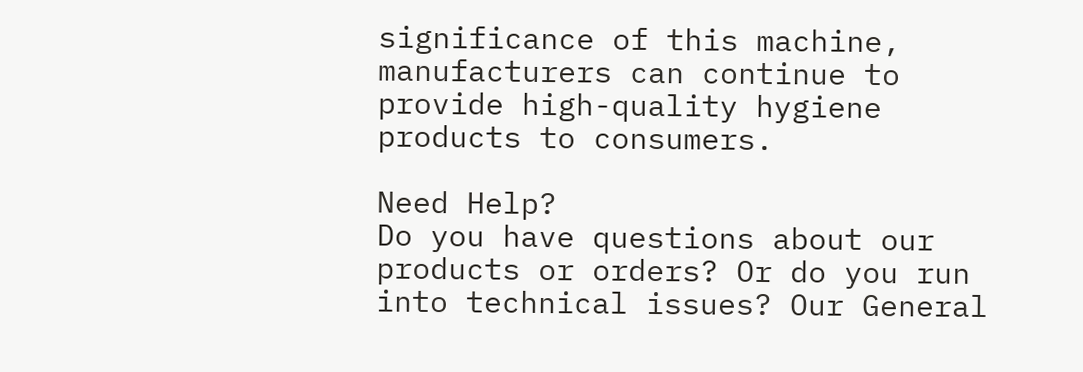significance of this machine, manufacturers can continue to provide high-quality hygiene products to consumers.

Need Help?
Do you have questions about our products or orders? Or do you run into technical issues? Our General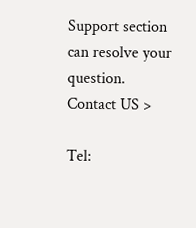Support section can resolve your question.
Contact US >

Tel: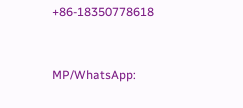+86-18350778618


MP/WhatsApp: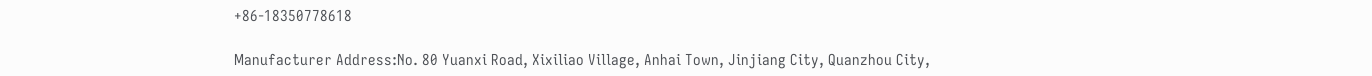+86-18350778618

Manufacturer Address:No. 80 Yuanxi Road, Xixiliao Village, Anhai Town, Jinjiang City, Quanzhou City,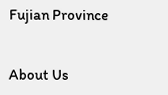Fujian Province


About Us